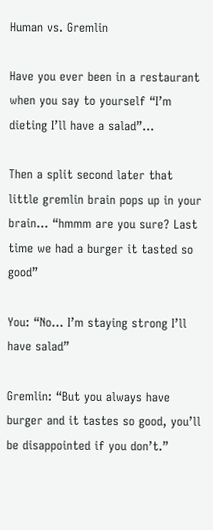Human vs. Gremlin

Have you ever been in a restaurant when you say to yourself “I’m dieting I’ll have a salad”…

Then a split second later that little gremlin brain pops up in your brain… “hmmm are you sure? Last time we had a burger it tasted so good”

You: “No… I’m staying strong I’ll have salad”

Gremlin: “But you always have burger and it tastes so good, you’ll be disappointed if you don’t.”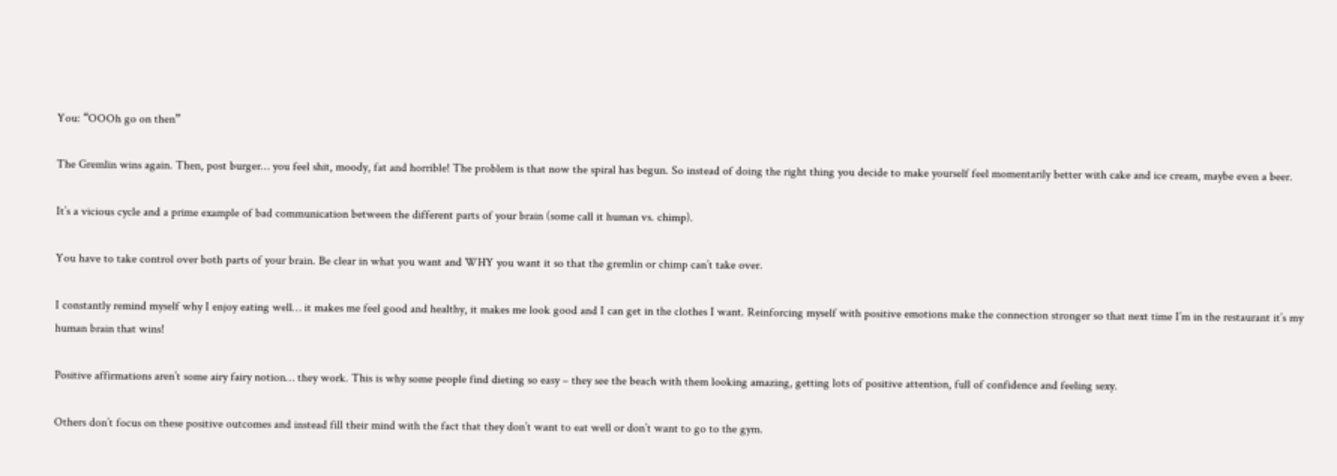You: “OOOh go on then”

The Gremlin wins again. Then, post burger… you feel shit, moody, fat and horrible! The problem is that now the spiral has begun. So instead of doing the right thing you decide to make yourself feel momentarily better with cake and ice cream, maybe even a beer.

It’s a vicious cycle and a prime example of bad communication between the different parts of your brain (some call it human vs. chimp).

You have to take control over both parts of your brain. Be clear in what you want and WHY you want it so that the gremlin or chimp can’t take over.

I constantly remind myself why I enjoy eating well… it makes me feel good and healthy, it makes me look good and I can get in the clothes I want. Reinforcing myself with positive emotions make the connection stronger so that next time I’m in the restaurant it’s my human brain that wins!

Positive affirmations aren’t some airy fairy notion… they work. This is why some people find dieting so easy – they see the beach with them looking amazing, getting lots of positive attention, full of confidence and feeling sexy.

Others don’t focus on these positive outcomes and instead fill their mind with the fact that they don’t want to eat well or don’t want to go to the gym.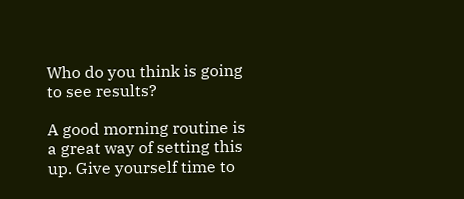Who do you think is going to see results?

A good morning routine is a great way of setting this up. Give yourself time to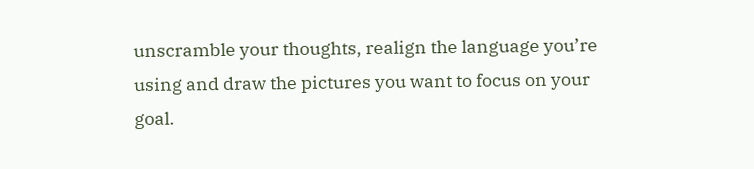unscramble your thoughts, realign the language you’re using and draw the pictures you want to focus on your goal.